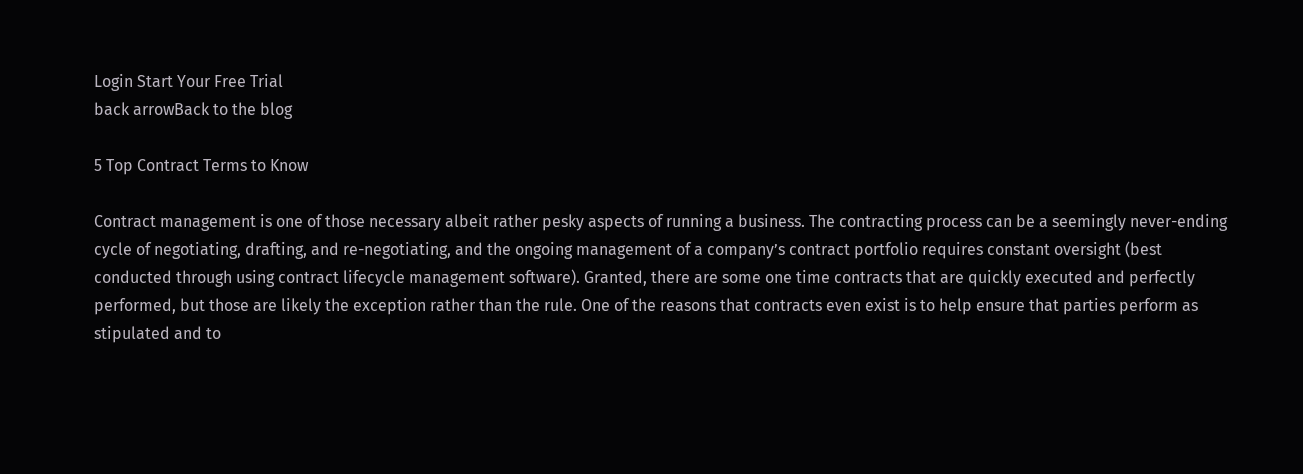Login Start Your Free Trial
back arrowBack to the blog

5 Top Contract Terms to Know

Contract management is one of those necessary albeit rather pesky aspects of running a business. The contracting process can be a seemingly never-ending cycle of negotiating, drafting, and re-negotiating, and the ongoing management of a company’s contract portfolio requires constant oversight (best conducted through using contract lifecycle management software). Granted, there are some one time contracts that are quickly executed and perfectly performed, but those are likely the exception rather than the rule. One of the reasons that contracts even exist is to help ensure that parties perform as stipulated and to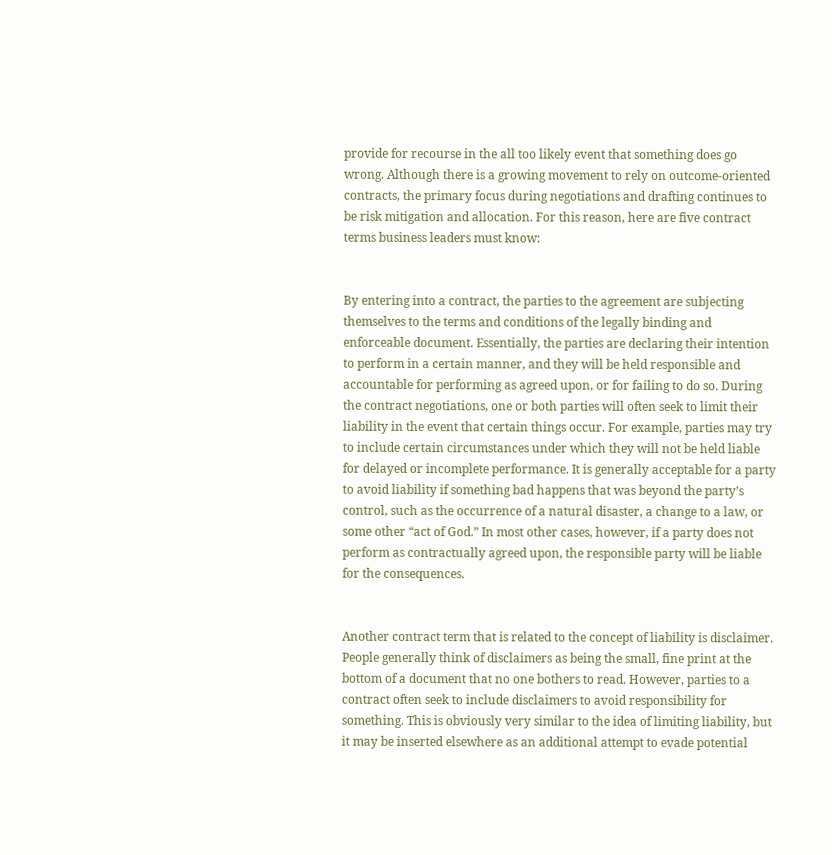provide for recourse in the all too likely event that something does go wrong. Although there is a growing movement to rely on outcome-oriented contracts, the primary focus during negotiations and drafting continues to be risk mitigation and allocation. For this reason, here are five contract terms business leaders must know:


By entering into a contract, the parties to the agreement are subjecting themselves to the terms and conditions of the legally binding and enforceable document. Essentially, the parties are declaring their intention to perform in a certain manner, and they will be held responsible and accountable for performing as agreed upon, or for failing to do so. During the contract negotiations, one or both parties will often seek to limit their liability in the event that certain things occur. For example, parties may try to include certain circumstances under which they will not be held liable for delayed or incomplete performance. It is generally acceptable for a party to avoid liability if something bad happens that was beyond the party’s control, such as the occurrence of a natural disaster, a change to a law, or some other “act of God.” In most other cases, however, if a party does not perform as contractually agreed upon, the responsible party will be liable for the consequences.


Another contract term that is related to the concept of liability is disclaimer. People generally think of disclaimers as being the small, fine print at the bottom of a document that no one bothers to read. However, parties to a contract often seek to include disclaimers to avoid responsibility for something. This is obviously very similar to the idea of limiting liability, but it may be inserted elsewhere as an additional attempt to evade potential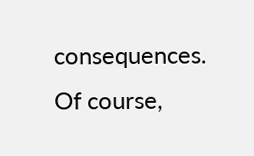consequences. Of course,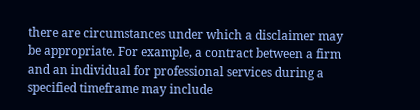there are circumstances under which a disclaimer may be appropriate. For example, a contract between a firm and an individual for professional services during a specified timeframe may include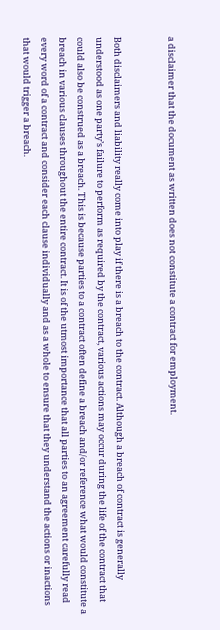a disclaimer that the document as written does not constitute a contract for employment.


Both disclaimers and liability really come into play if there is a breach to the contract. Although a breach of contract is generally understood as one party’s failure to perform as required by the contract, various actions may occur during the life of the contract that could also be construed as a breach. This is because parties to a contract often define a breach and/or reference what would constitute a breach in various clauses throughout the entire contract. It is of the utmost importance that all parties to an agreement carefully read every word of a contract and consider each clause individually and as a whole to ensure that they understand the actions or inactions that would trigger a breach.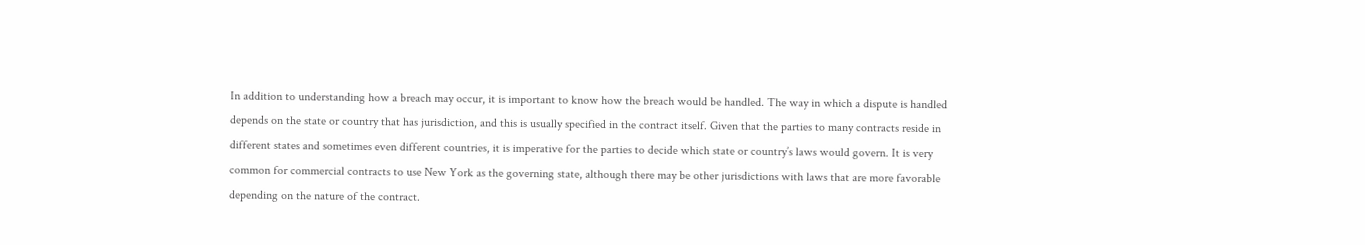In addition to understanding how a breach may occur, it is important to know how the breach would be handled. The way in which a dispute is handled depends on the state or country that has jurisdiction, and this is usually specified in the contract itself. Given that the parties to many contracts reside in different states and sometimes even different countries, it is imperative for the parties to decide which state or country’s laws would govern. It is very common for commercial contracts to use New York as the governing state, although there may be other jurisdictions with laws that are more favorable depending on the nature of the contract.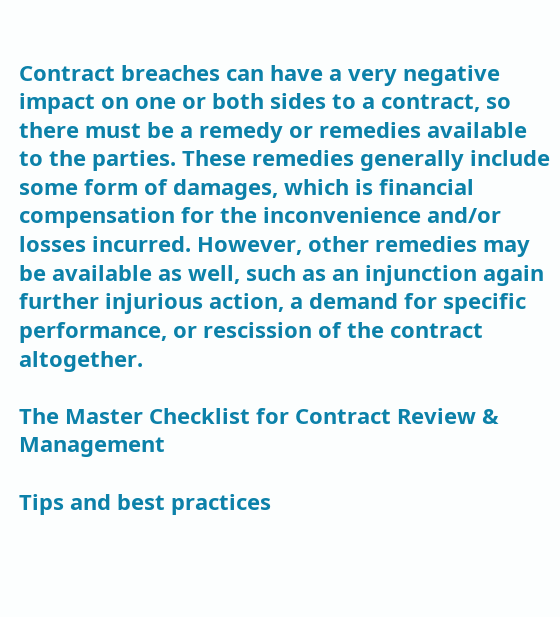Contract breaches can have a very negative impact on one or both sides to a contract, so there must be a remedy or remedies available to the parties. These remedies generally include some form of damages, which is financial compensation for the inconvenience and/or losses incurred. However, other remedies may be available as well, such as an injunction again further injurious action, a demand for specific performance, or rescission of the contract altogether.

The Master Checklist for Contract Review & Management

Tips and best practices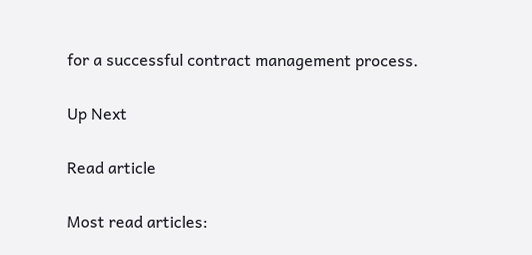for a successful contract management process.

Up Next

Read article

Most read articles: